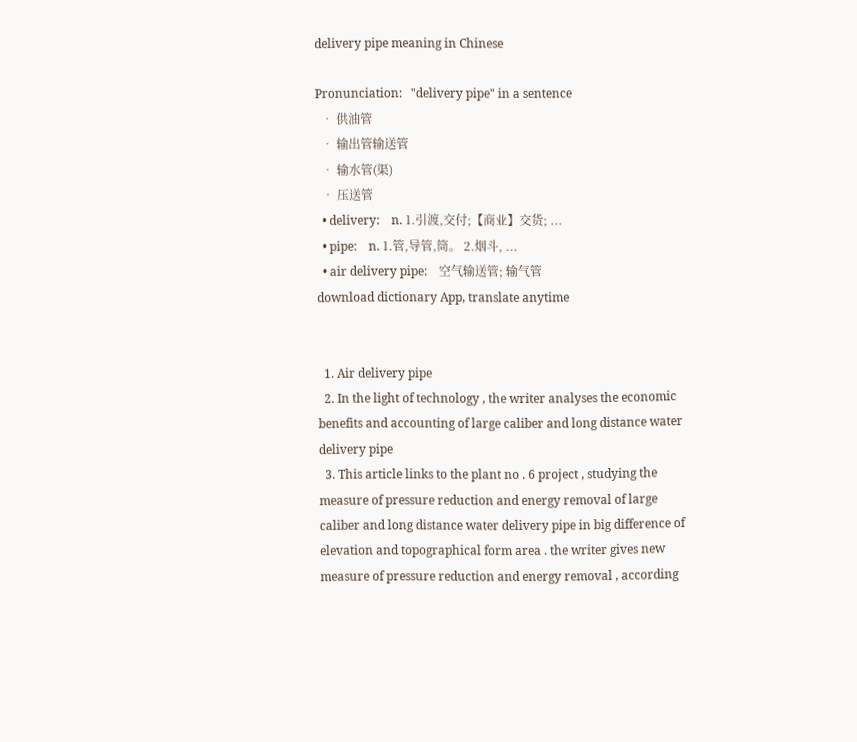delivery pipe meaning in Chinese

Pronunciation:   "delivery pipe" in a sentence
  • 供油管
  • 输出管输送管
  • 输水管(渠)
  • 压送管
  • delivery:    n. 1.引渡,交付;【商业】交货; ...
  • pipe:    n. 1.管,导管,筒。 2.烟斗, ...
  • air delivery pipe:    空气输送管; 输气管
download dictionary App, translate anytime


  1. Air delivery pipe
  2. In the light of technology , the writer analyses the economic benefits and accounting of large caliber and long distance water delivery pipe
  3. This article links to the plant no . 6 project , studying the measure of pressure reduction and energy removal of large caliber and long distance water delivery pipe in big difference of elevation and topographical form area . the writer gives new measure of pressure reduction and energy removal , according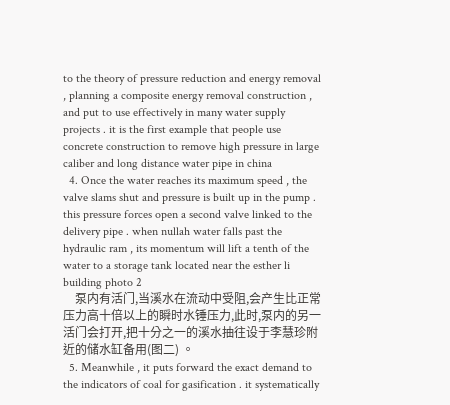to the theory of pressure reduction and energy removal , planning a composite energy removal construction , and put to use effectively in many water supply projects . it is the first example that people use concrete construction to remove high pressure in large caliber and long distance water pipe in china
  4. Once the water reaches its maximum speed , the valve slams shut and pressure is built up in the pump . this pressure forces open a second valve linked to the delivery pipe . when nullah water falls past the hydraulic ram , its momentum will lift a tenth of the water to a storage tank located near the esther li building photo 2
    泵内有活门,当溪水在流动中受阻,会产生比正常压力高十倍以上的瞬时水锤压力,此时,泵内的另一活门会打开,把十分之一的溪水抽往设于李慧珍附近的储水缸备用(图二) 。
  5. Meanwhile , it puts forward the exact demand to the indicators of coal for gasification . it systematically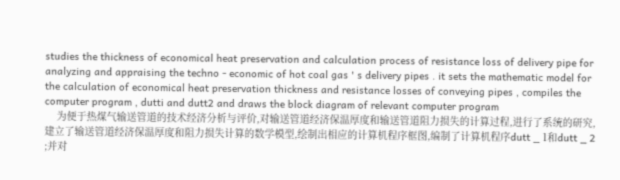studies the thickness of economical heat preservation and calculation process of resistance loss of delivery pipe for analyzing and appraising the techno - economic of hot coal gas ' s delivery pipes . it sets the mathematic model for the calculation of economical heat preservation thickness and resistance losses of conveying pipes , compiles the computer program , dutti and dutt2 and draws the block diagram of relevant computer program
    为便于热煤气输送管道的技术经济分析与评价,对输送管道经济保温厚度和输送管道阻力损失的计算过程,进行了系统的研究,建立了输送管道经济保温厚度和阻力损失计算的数学模型,绘制出相应的计算机程序框图,编制了计算机程序dutt _ 1和dutt _ 2 ;并对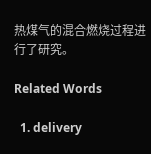热煤气的混合燃烧过程进行了研究。

Related Words

  1. delivery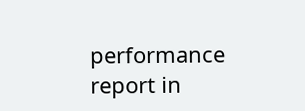performance report in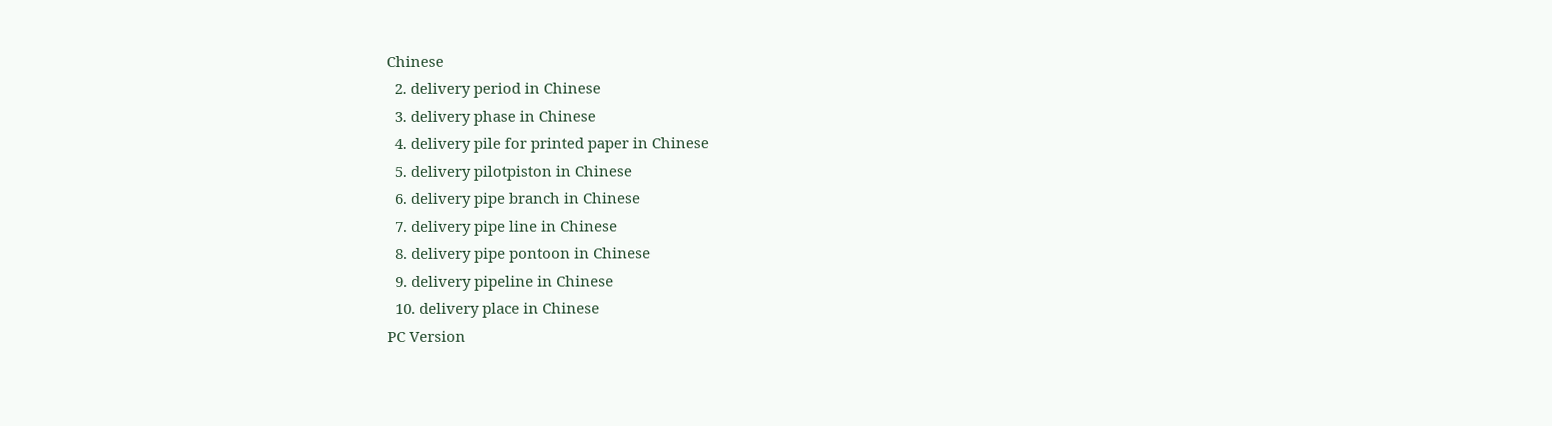Chinese
  2. delivery period in Chinese
  3. delivery phase in Chinese
  4. delivery pile for printed paper in Chinese
  5. delivery pilotpiston in Chinese
  6. delivery pipe branch in Chinese
  7. delivery pipe line in Chinese
  8. delivery pipe pontoon in Chinese
  9. delivery pipeline in Chinese
  10. delivery place in Chinese
PC Version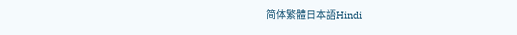简体繁體日本語Hindi